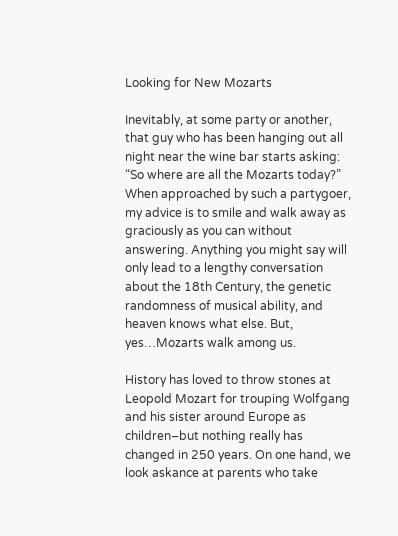Looking for New Mozarts

Inevitably, at some party or another, that guy who has been hanging out all night near the wine bar starts asking: “So where are all the Mozarts today?” When approached by such a partygoer, my advice is to smile and walk away as graciously as you can without answering. Anything you might say will only lead to a lengthy conversation about the 18th Century, the genetic randomness of musical ability, and heaven knows what else. But, yes…Mozarts walk among us.

History has loved to throw stones at Leopold Mozart for trouping Wolfgang and his sister around Europe as children–but nothing really has changed in 250 years. On one hand, we look askance at parents who take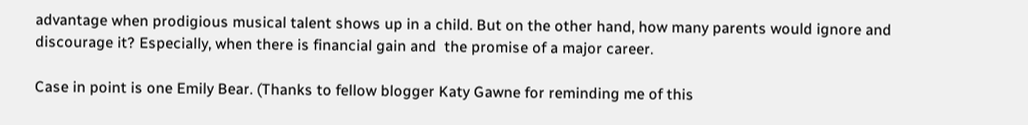advantage when prodigious musical talent shows up in a child. But on the other hand, how many parents would ignore and discourage it? Especially, when there is financial gain and  the promise of a major career.

Case in point is one Emily Bear. (Thanks to fellow blogger Katy Gawne for reminding me of this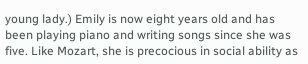young lady.) Emily is now eight years old and has been playing piano and writing songs since she was five. Like Mozart, she is precocious in social ability as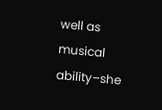well as musical ability–she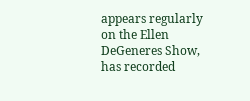appears regularly on the Ellen DeGeneres Show, has recorded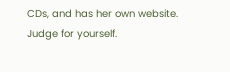CDs, and has her own website. Judge for yourself.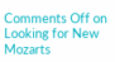Comments Off on Looking for New Mozarts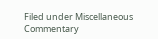Filed under Miscellaneous Commentary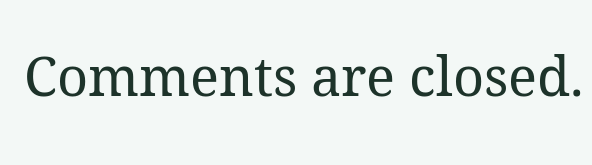Comments are closed.